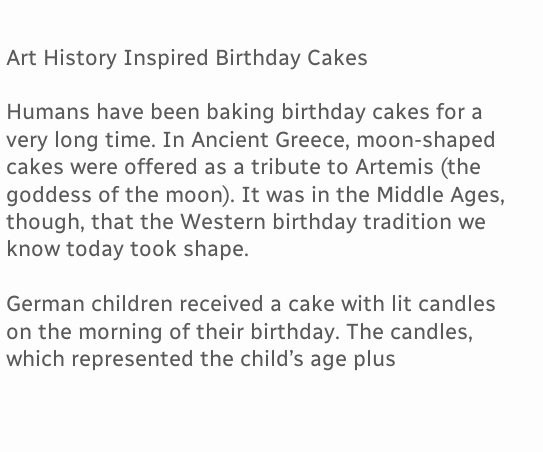Art History Inspired Birthday Cakes

Humans have been baking birthday cakes for a very long time. In Ancient Greece, moon-shaped cakes were offered as a tribute to Artemis (the goddess of the moon). It was in the Middle Ages, though, that the Western birthday tradition we know today took shape.

German children received a cake with lit candles on the morning of their birthday. The candles, which represented the child’s age plus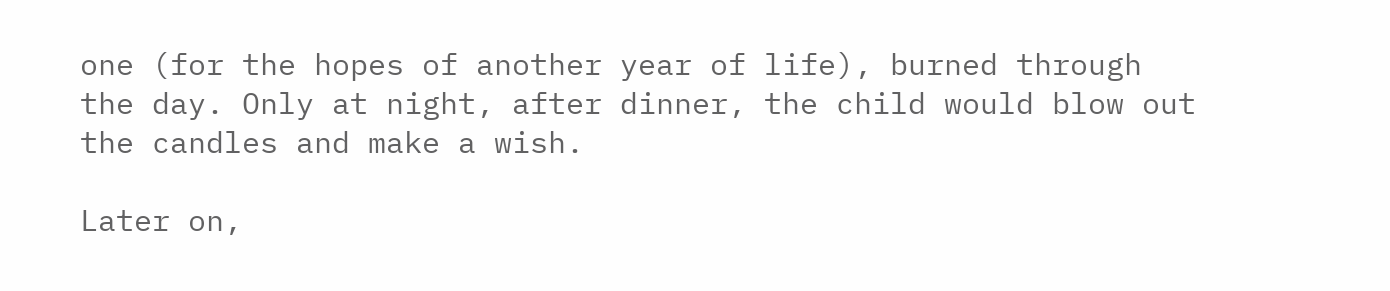one (for the hopes of another year of life), burned through the day. Only at night, after dinner, the child would blow out the candles and make a wish.

Later on,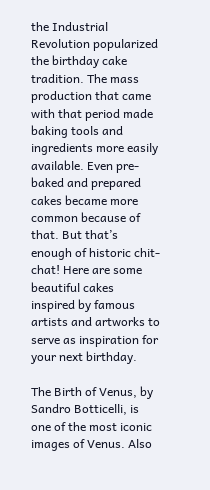the Industrial Revolution popularized the birthday cake tradition. The mass production that came with that period made baking tools and ingredients more easily available. Even pre-baked and prepared cakes became more common because of that. But that’s enough of historic chit-chat! Here are some beautiful cakes inspired by famous artists and artworks to serve as inspiration for your next birthday.

The Birth of Venus, by Sandro Botticelli, is one of the most iconic images of Venus. Also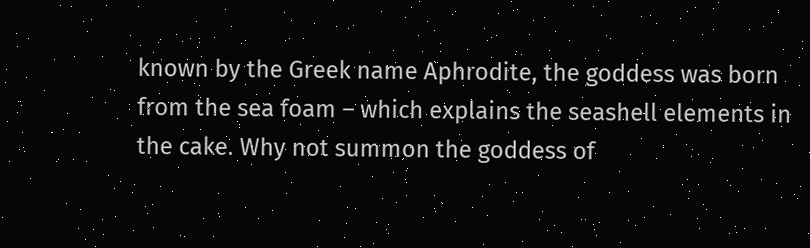known by the Greek name Aphrodite, the goddess was born from the sea foam – which explains the seashell elements in the cake. Why not summon the goddess of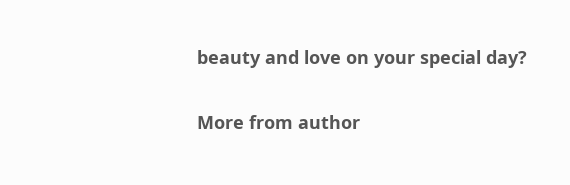beauty and love on your special day?

More from author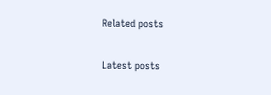Related posts

Latest posts